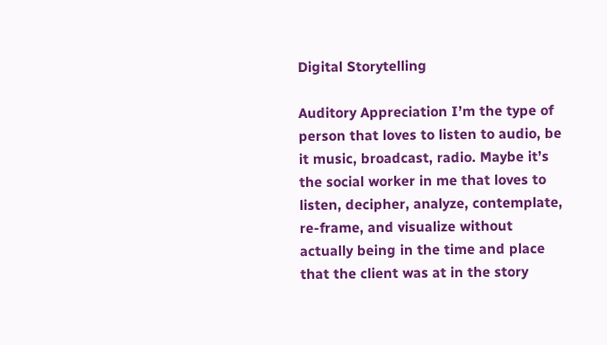Digital Storytelling

Auditory Appreciation I’m the type of person that loves to listen to audio, be it music, broadcast, radio. Maybe it’s the social worker in me that loves to listen, decipher, analyze, contemplate, re-frame, and visualize without actually being in the time and place that the client was at in the story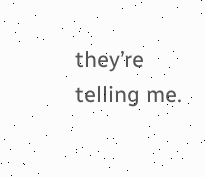they’re telling me.